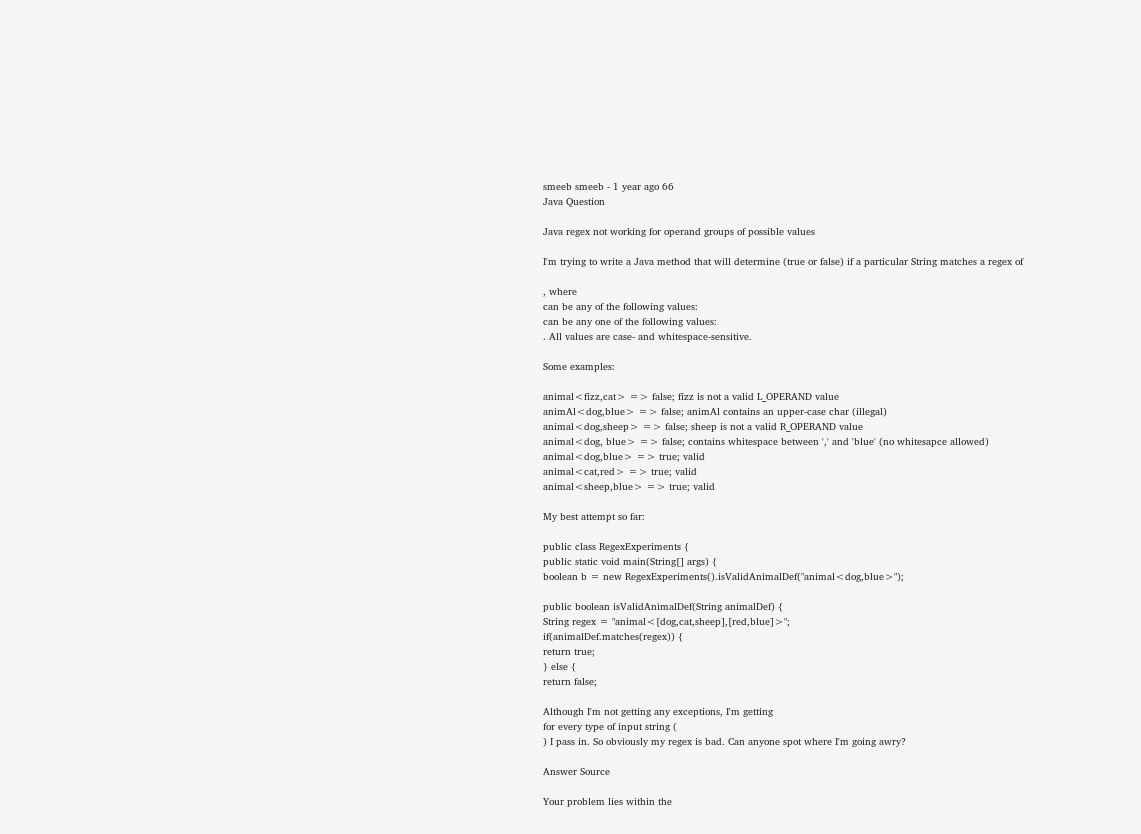smeeb smeeb - 1 year ago 66
Java Question

Java regex not working for operand groups of possible values

I'm trying to write a Java method that will determine (true or false) if a particular String matches a regex of

, where
can be any of the following values:
can be any one of the following values:
. All values are case- and whitespace-sensitive.

Some examples:

animal<fizz,cat> => false; fizz is not a valid L_OPERAND value
animAl<dog,blue> => false; animAl contains an upper-case char (illegal)
animal<dog,sheep> => false; sheep is not a valid R_OPERAND value
animal<dog, blue> => false; contains whitespace between ',' and 'blue' (no whitesapce allowed)
animal<dog,blue> => true; valid
animal<cat,red> => true; valid
animal<sheep,blue> => true; valid

My best attempt so far:

public class RegexExperiments {
public static void main(String[] args) {
boolean b = new RegexExperiments().isValidAnimalDef("animal<dog,blue>");

public boolean isValidAnimalDef(String animalDef) {
String regex = "animal<[dog,cat,sheep],[red,blue]>";
if(animalDef.matches(regex)) {
return true;
} else {
return false;

Although I'm not getting any exceptions, I'm getting
for every type of input string (
) I pass in. So obviously my regex is bad. Can anyone spot where I'm going awry?

Answer Source

Your problem lies within the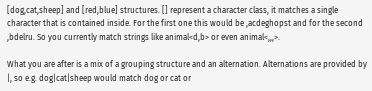[dog,cat,sheep] and [red,blue] structures. [] represent a character class, it matches a single character that is contained inside. For the first one this would be ,acdeghopst and for the second ,bdelru. So you currently match strings like animal<d,b> or even animal<,,,>.

What you are after is a mix of a grouping structure and an alternation. Alternations are provided by |, so e.g. dog|cat|sheep would match dog or cat or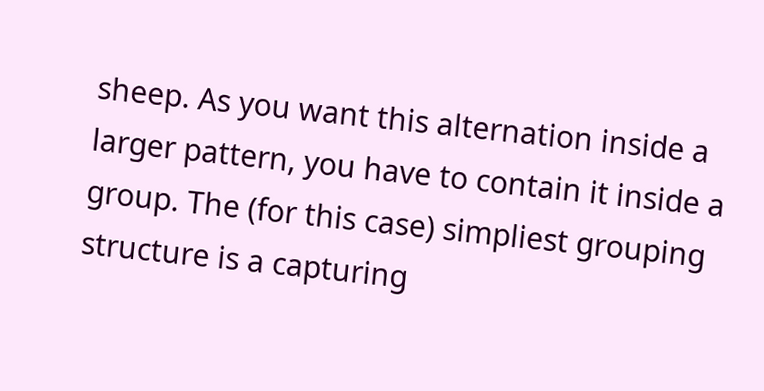sheep. As you want this alternation inside a larger pattern, you have to contain it inside a group. The (for this case) simpliest grouping structure is a capturing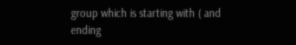group which is starting with ( and ending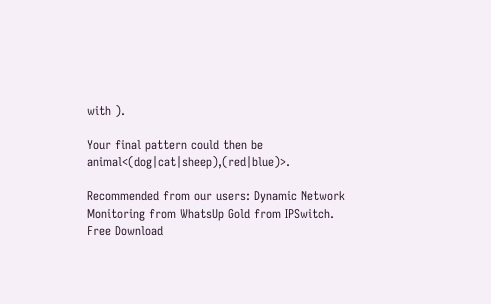with ).

Your final pattern could then be animal<(dog|cat|sheep),(red|blue)>.

Recommended from our users: Dynamic Network Monitoring from WhatsUp Gold from IPSwitch. Free Download